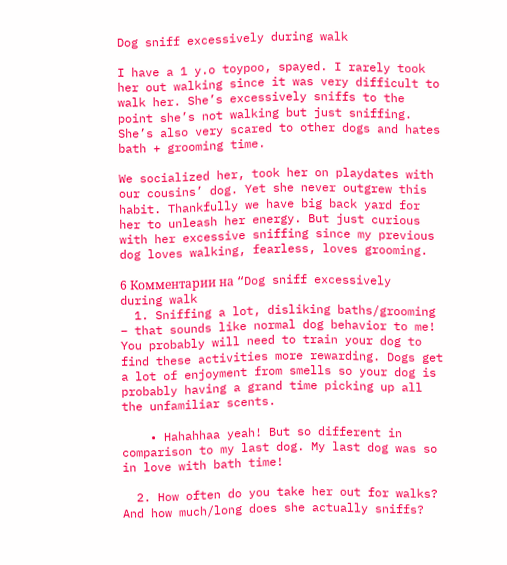Dog sniff excessively during walk

I have a 1 y.o toypoo, spayed. I rarely took her out walking since it was very difficult to walk her. She’s excessively sniffs to the point she’s not walking but just sniffing. She’s also very scared to other dogs and hates bath + grooming time.

We socialized her, took her on playdates with our cousins’ dog. Yet she never outgrew this habit. Thankfully we have big back yard for her to unleash her energy. But just curious with her excessive sniffing since my previous dog loves walking, fearless, loves grooming.

6 Комментарии на “Dog sniff excessively during walk
  1. Sniffing a lot, disliking baths/grooming – that sounds like normal dog behavior to me! You probably will need to train your dog to find these activities more rewarding. Dogs get a lot of enjoyment from smells so your dog is probably having a grand time picking up all the unfamiliar scents.

    • Hahahhaa yeah! But so different in comparison to my last dog. My last dog was so in love with bath time!

  2. How often do you take her out for walks? And how much/long does she actually sniffs?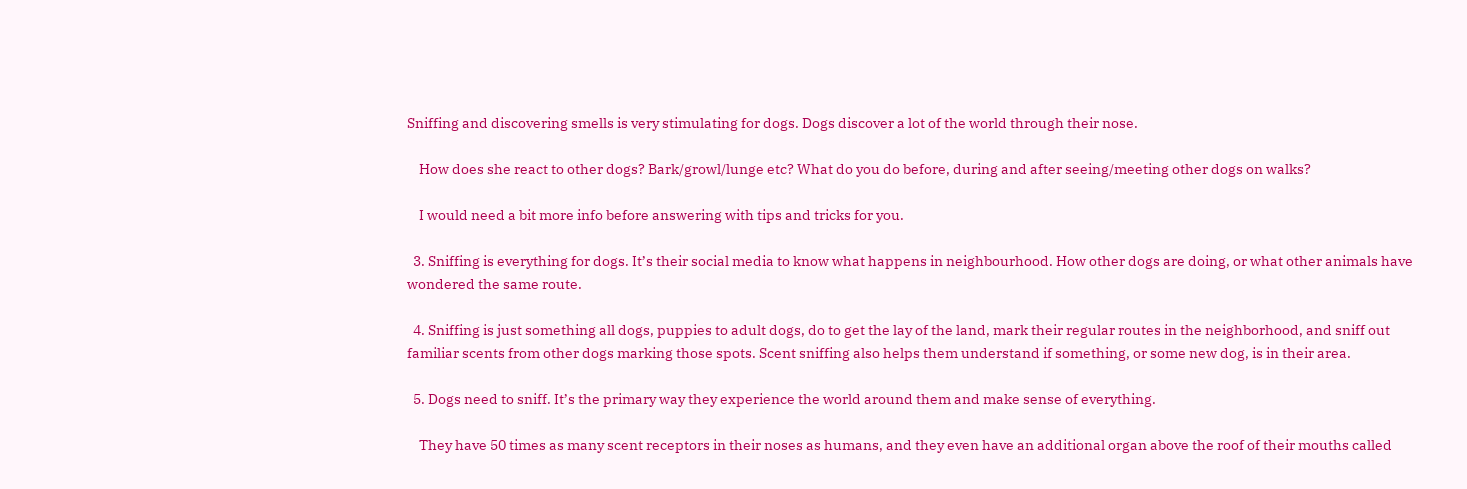Sniffing and discovering smells is very stimulating for dogs. Dogs discover a lot of the world through their nose.

    How does she react to other dogs? Bark/growl/lunge etc? What do you do before, during and after seeing/meeting other dogs on walks?

    I would need a bit more info before answering with tips and tricks for you.

  3. Sniffing is everything for dogs. It’s their social media to know what happens in neighbourhood. How other dogs are doing, or what other animals have wondered the same route.

  4. Sniffing is just something all dogs, puppies to adult dogs, do to get the lay of the land, mark their regular routes in the neighborhood, and sniff out familiar scents from other dogs marking those spots. Scent sniffing also helps them understand if something, or some new dog, is in their area.

  5. Dogs need to sniff. It’s the primary way they experience the world around them and make sense of everything.

    They have 50 times as many scent receptors in their noses as humans, and they even have an additional organ above the roof of their mouths called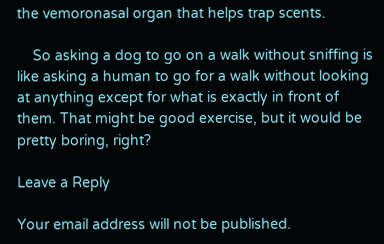the vemoronasal organ that helps trap scents.

    So asking a dog to go on a walk without sniffing is like asking a human to go for a walk without looking at anything except for what is exactly in front of them. That might be good exercise, but it would be pretty boring, right?

Leave a Reply

Your email address will not be published.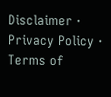Disclaimer · Privacy Policy · Terms of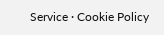Service · Cookie Policy